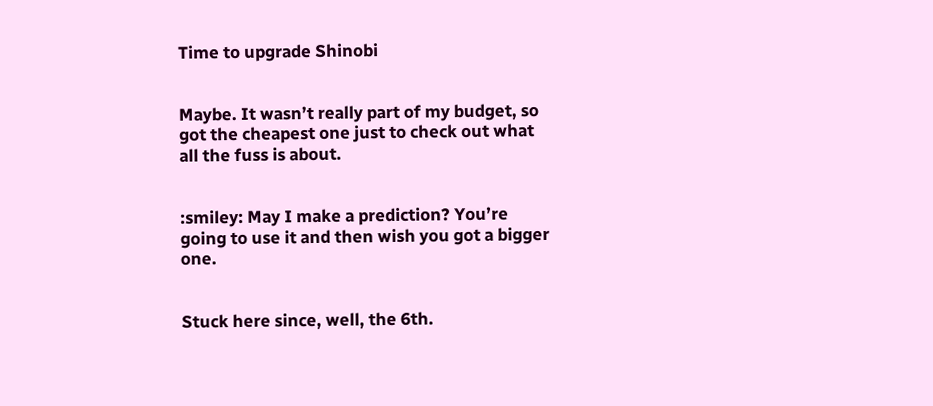Time to upgrade Shinobi


Maybe. It wasn’t really part of my budget, so got the cheapest one just to check out what all the fuss is about.


:smiley: May I make a prediction? You’re going to use it and then wish you got a bigger one.


Stuck here since, well, the 6th.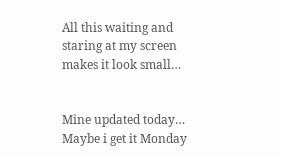All this waiting and staring at my screen makes it look small…


Mine updated today… Maybe i get it Monday